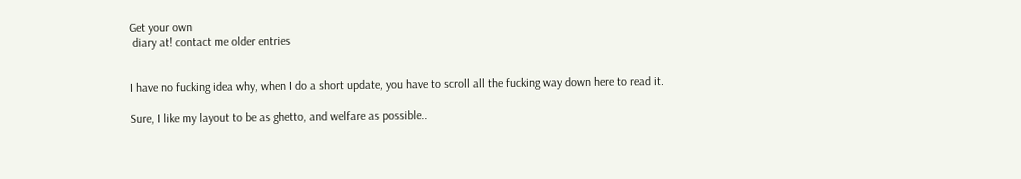Get your own
 diary at! contact me older entries


I have no fucking idea why, when I do a short update, you have to scroll all the fucking way down here to read it.

Sure, I like my layout to be as ghetto, and welfare as possible..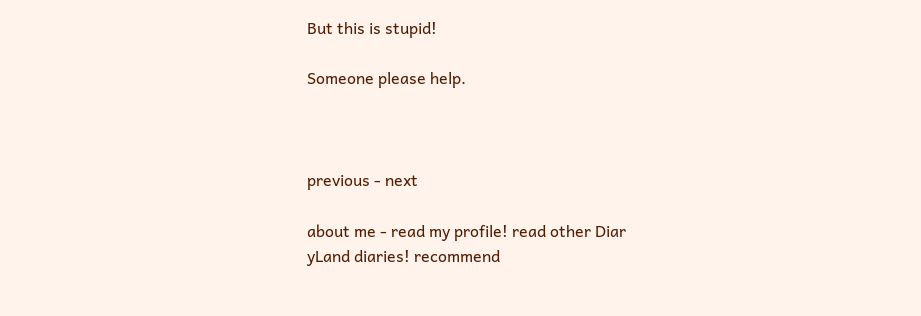But this is stupid!

Someone please help.



previous - next

about me - read my profile! read other Diar
yLand diaries! recommend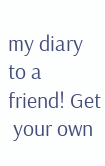my diary to a friend! Get
 your own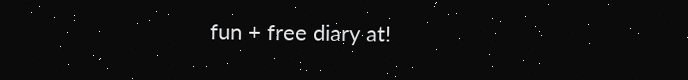fun + free diary at!